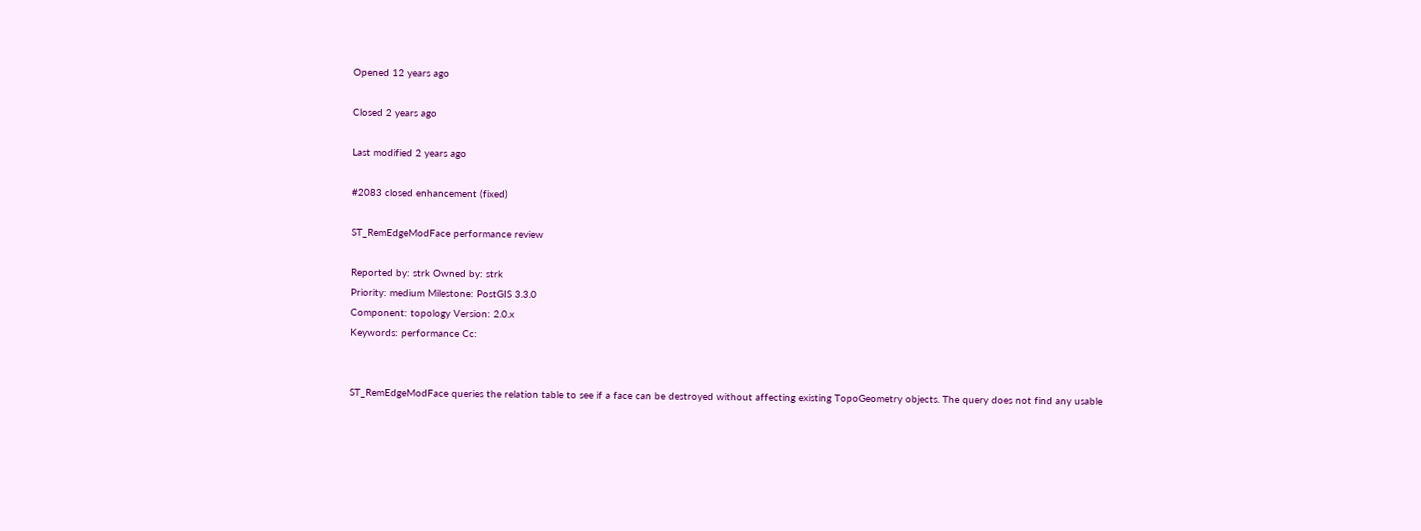Opened 12 years ago

Closed 2 years ago

Last modified 2 years ago

#2083 closed enhancement (fixed)

ST_RemEdgeModFace performance review

Reported by: strk Owned by: strk
Priority: medium Milestone: PostGIS 3.3.0
Component: topology Version: 2.0.x
Keywords: performance Cc:


ST_RemEdgeModFace queries the relation table to see if a face can be destroyed without affecting existing TopoGeometry objects. The query does not find any usable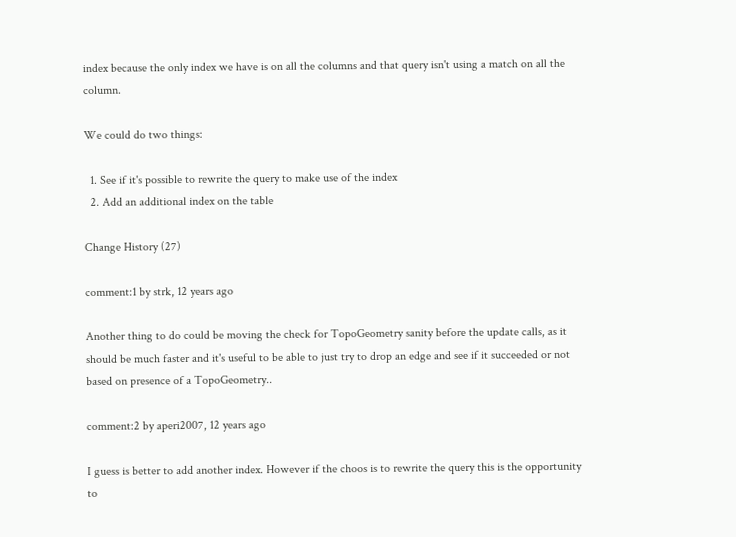index because the only index we have is on all the columns and that query isn't using a match on all the column.

We could do two things:

  1. See if it's possible to rewrite the query to make use of the index
  2. Add an additional index on the table

Change History (27)

comment:1 by strk, 12 years ago

Another thing to do could be moving the check for TopoGeometry sanity before the update calls, as it should be much faster and it's useful to be able to just try to drop an edge and see if it succeeded or not based on presence of a TopoGeometry..

comment:2 by aperi2007, 12 years ago

I guess is better to add another index. However if the choos is to rewrite the query this is the opportunity to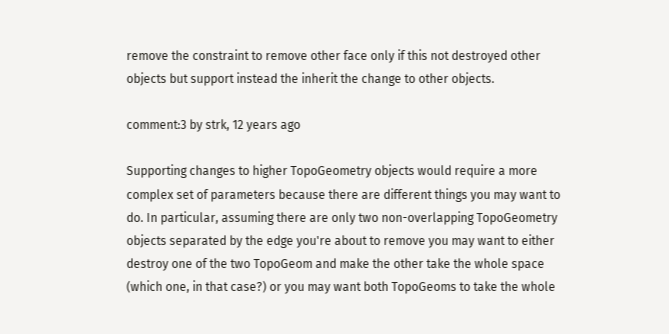remove the constraint to remove other face only if this not destroyed other objects but support instead the inherit the change to other objects.

comment:3 by strk, 12 years ago

Supporting changes to higher TopoGeometry objects would require a more complex set of parameters because there are different things you may want to do. In particular, assuming there are only two non-overlapping TopoGeometry objects separated by the edge you're about to remove you may want to either destroy one of the two TopoGeom and make the other take the whole space (which one, in that case?) or you may want both TopoGeoms to take the whole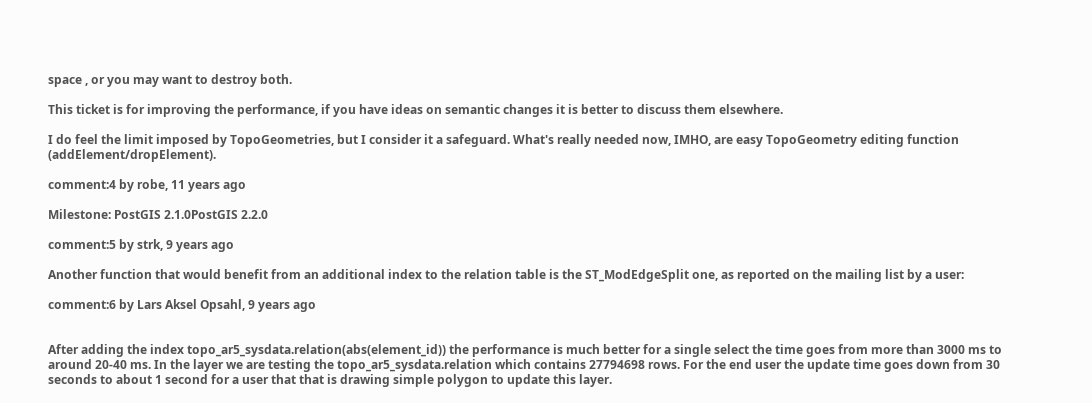space , or you may want to destroy both.

This ticket is for improving the performance, if you have ideas on semantic changes it is better to discuss them elsewhere.

I do feel the limit imposed by TopoGeometries, but I consider it a safeguard. What's really needed now, IMHO, are easy TopoGeometry editing function (addElement/dropElement).

comment:4 by robe, 11 years ago

Milestone: PostGIS 2.1.0PostGIS 2.2.0

comment:5 by strk, 9 years ago

Another function that would benefit from an additional index to the relation table is the ST_ModEdgeSplit one, as reported on the mailing list by a user:

comment:6 by Lars Aksel Opsahl, 9 years ago


After adding the index topo_ar5_sysdata.relation(abs(element_id)) the performance is much better for a single select the time goes from more than 3000 ms to around 20-40 ms. In the layer we are testing the topo_ar5_sysdata.relation which contains 27794698 rows. For the end user the update time goes down from 30 seconds to about 1 second for a user that that is drawing simple polygon to update this layer.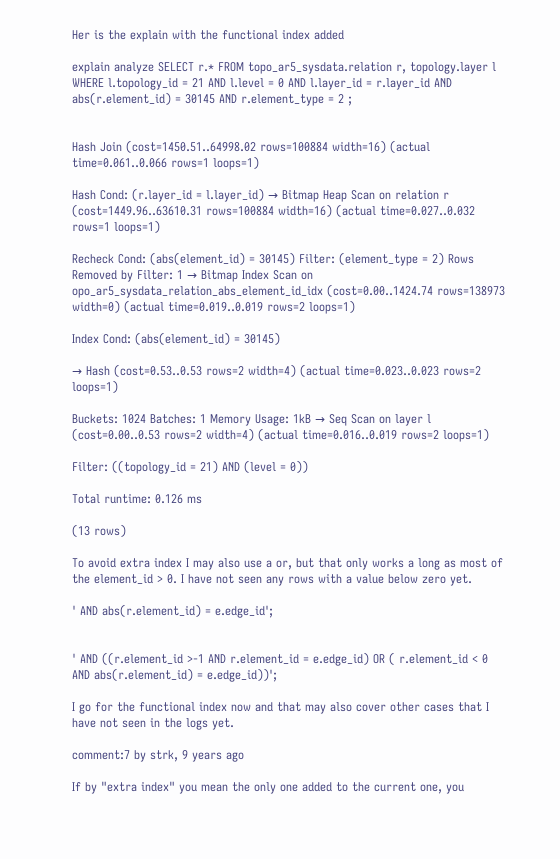Her is the explain with the functional index added

explain analyze SELECT r.* FROM topo_ar5_sysdata.relation r, topology.layer l WHERE l.topology_id = 21 AND l.level = 0 AND l.layer_id = r.layer_id AND abs(r.element_id) = 30145 AND r.element_type = 2 ;


Hash Join (cost=1450.51..64998.02 rows=100884 width=16) (actual time=0.061..0.066 rows=1 loops=1)

Hash Cond: (r.layer_id = l.layer_id) → Bitmap Heap Scan on relation r (cost=1449.96..63610.31 rows=100884 width=16) (actual time=0.027..0.032 rows=1 loops=1)

Recheck Cond: (abs(element_id) = 30145) Filter: (element_type = 2) Rows Removed by Filter: 1 → Bitmap Index Scan on opo_ar5_sysdata_relation_abs_element_id_idx (cost=0.00..1424.74 rows=138973 width=0) (actual time=0.019..0.019 rows=2 loops=1)

Index Cond: (abs(element_id) = 30145)

→ Hash (cost=0.53..0.53 rows=2 width=4) (actual time=0.023..0.023 rows=2 loops=1)

Buckets: 1024 Batches: 1 Memory Usage: 1kB → Seq Scan on layer l (cost=0.00..0.53 rows=2 width=4) (actual time=0.016..0.019 rows=2 loops=1)

Filter: ((topology_id = 21) AND (level = 0))

Total runtime: 0.126 ms

(13 rows)

To avoid extra index I may also use a or, but that only works a long as most of the element_id > 0. I have not seen any rows with a value below zero yet.

' AND abs(r.element_id) = e.edge_id';


' AND ((r.element_id >-1 AND r.element_id = e.edge_id) OR ( r.element_id < 0 AND abs(r.element_id) = e.edge_id))';

I go for the functional index now and that may also cover other cases that I have not seen in the logs yet.

comment:7 by strk, 9 years ago

If by "extra index" you mean the only one added to the current one, you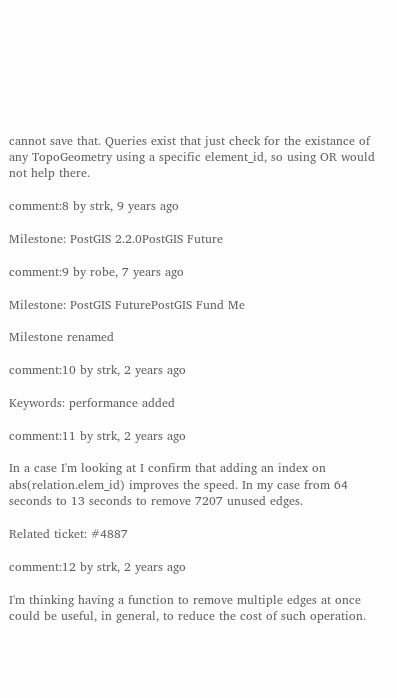cannot save that. Queries exist that just check for the existance of any TopoGeometry using a specific element_id, so using OR would not help there.

comment:8 by strk, 9 years ago

Milestone: PostGIS 2.2.0PostGIS Future

comment:9 by robe, 7 years ago

Milestone: PostGIS FuturePostGIS Fund Me

Milestone renamed

comment:10 by strk, 2 years ago

Keywords: performance added

comment:11 by strk, 2 years ago

In a case I'm looking at I confirm that adding an index on abs(relation.elem_id) improves the speed. In my case from 64 seconds to 13 seconds to remove 7207 unused edges.

Related ticket: #4887

comment:12 by strk, 2 years ago

I'm thinking having a function to remove multiple edges at once could be useful, in general, to reduce the cost of such operation.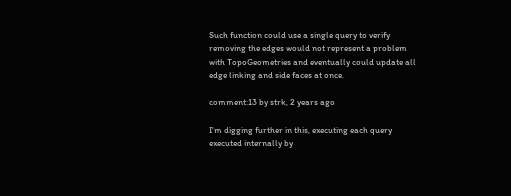Such function could use a single query to verify removing the edges would not represent a problem with TopoGeometries and eventually could update all edge linking and side faces at once.

comment:13 by strk, 2 years ago

I'm digging further in this, executing each query executed internally by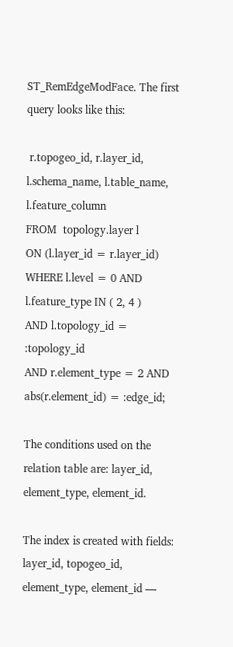ST_RemEdgeModFace. The first query looks like this:

 r.topogeo_id, r.layer_id, l.schema_name, l.table_name, l.feature_column
FROM  topology.layer l
ON (l.layer_id = r.layer_id)
WHERE l.level = 0 AND l.feature_type IN ( 2, 4 )
AND l.topology_id = :topology_id
AND r.element_type = 2 AND abs(r.element_id) = :edge_id;

The conditions used on the relation table are: layer_id, element_type, element_id.

The index is created with fields: layer_id, topogeo_id, element_type, element_id —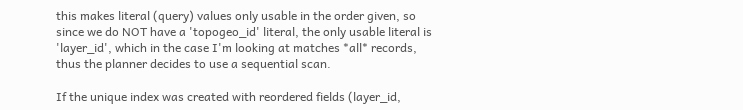this makes literal (query) values only usable in the order given, so since we do NOT have a 'topogeo_id' literal, the only usable literal is 'layer_id', which in the case I'm looking at matches *all* records, thus the planner decides to use a sequential scan.

If the unique index was created with reordered fields (layer_id,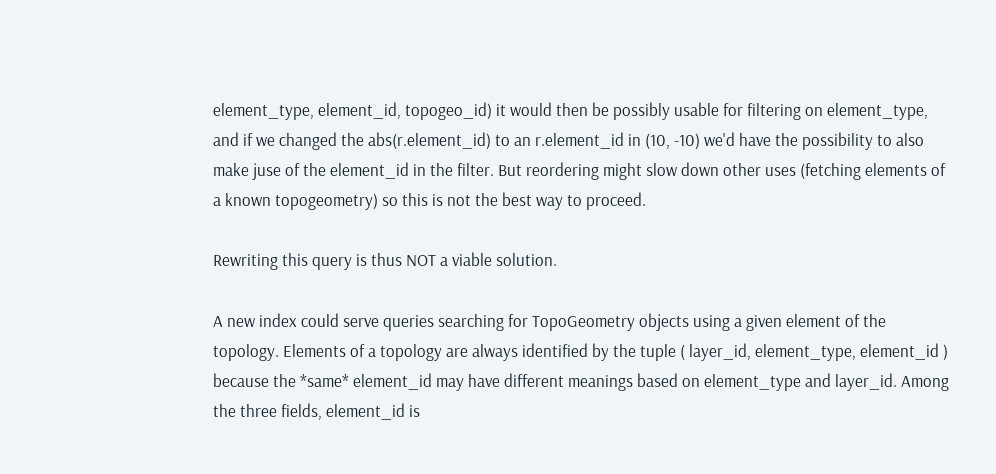element_type, element_id, topogeo_id) it would then be possibly usable for filtering on element_type, and if we changed the abs(r.element_id) to an r.element_id in (10, -10) we'd have the possibility to also make juse of the element_id in the filter. But reordering might slow down other uses (fetching elements of a known topogeometry) so this is not the best way to proceed.

Rewriting this query is thus NOT a viable solution.

A new index could serve queries searching for TopoGeometry objects using a given element of the topology. Elements of a topology are always identified by the tuple ( layer_id, element_type, element_id ) because the *same* element_id may have different meanings based on element_type and layer_id. Among the three fields, element_id is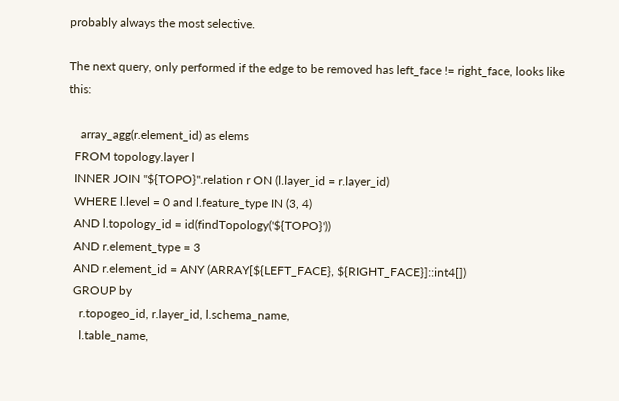probably always the most selective.

The next query, only performed if the edge to be removed has left_face != right_face, looks like this:

    array_agg(r.element_id) as elems
  FROM topology.layer l
  INNER JOIN "${TOPO}".relation r ON (l.layer_id = r.layer_id)
  WHERE l.level = 0 and l.feature_type IN (3, 4)
  AND l.topology_id = id(findTopology('${TOPO}'))
  AND r.element_type = 3
  AND r.element_id = ANY (ARRAY[${LEFT_FACE}, ${RIGHT_FACE}]::int4[])
  GROUP by
    r.topogeo_id, r.layer_id, l.schema_name,
    l.table_name,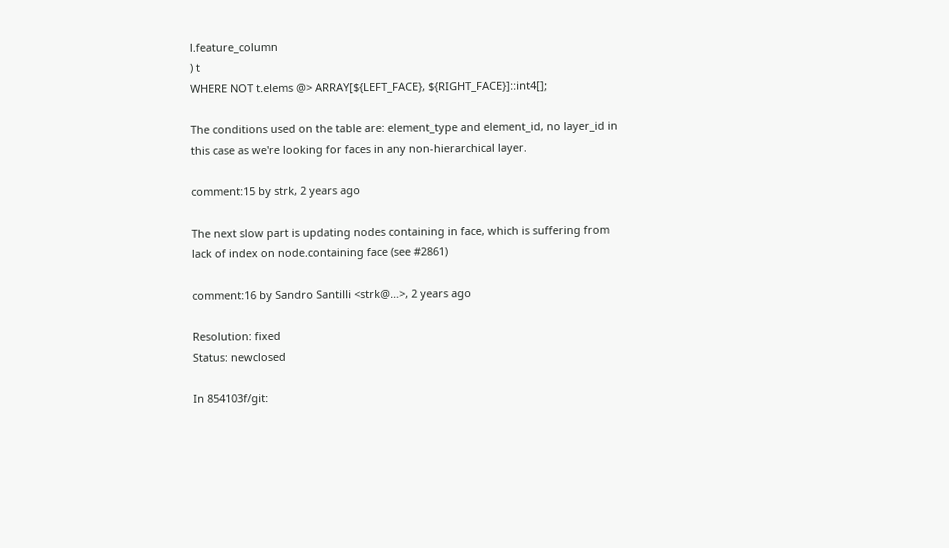l.feature_column
) t
WHERE NOT t.elems @> ARRAY[${LEFT_FACE}, ${RIGHT_FACE}]::int4[];

The conditions used on the table are: element_type and element_id, no layer_id in this case as we're looking for faces in any non-hierarchical layer.

comment:15 by strk, 2 years ago

The next slow part is updating nodes containing in face, which is suffering from lack of index on node.containing face (see #2861)

comment:16 by Sandro Santilli <strk@…>, 2 years ago

Resolution: fixed
Status: newclosed

In 854103f/git: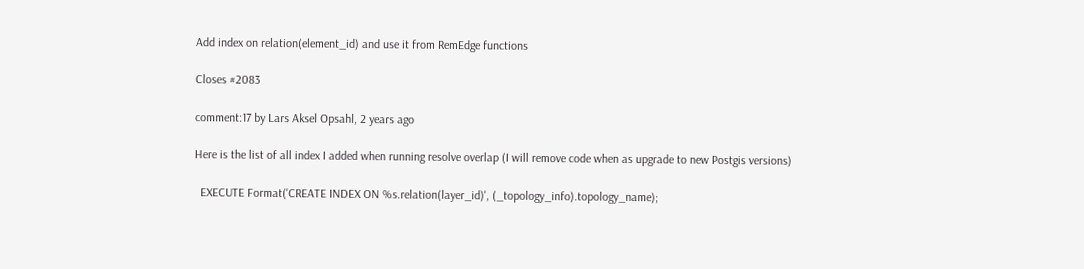Add index on relation(element_id) and use it from RemEdge functions

Closes #2083

comment:17 by Lars Aksel Opsahl, 2 years ago

Here is the list of all index I added when running resolve overlap (I will remove code when as upgrade to new Postgis versions)

  EXECUTE Format('CREATE INDEX ON %s.relation(layer_id)', (_topology_info).topology_name);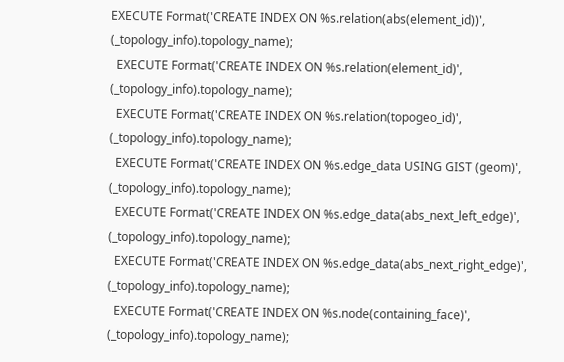EXECUTE Format('CREATE INDEX ON %s.relation(abs(element_id))', (_topology_info).topology_name);
  EXECUTE Format('CREATE INDEX ON %s.relation(element_id)', (_topology_info).topology_name);
  EXECUTE Format('CREATE INDEX ON %s.relation(topogeo_id)', (_topology_info).topology_name);
  EXECUTE Format('CREATE INDEX ON %s.edge_data USING GIST (geom)', (_topology_info).topology_name);
  EXECUTE Format('CREATE INDEX ON %s.edge_data(abs_next_left_edge)', (_topology_info).topology_name);
  EXECUTE Format('CREATE INDEX ON %s.edge_data(abs_next_right_edge)', (_topology_info).topology_name);
  EXECUTE Format('CREATE INDEX ON %s.node(containing_face)', (_topology_info).topology_name);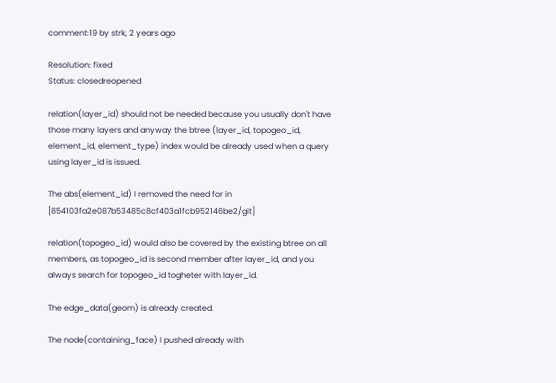comment:19 by strk, 2 years ago

Resolution: fixed
Status: closedreopened

relation(layer_id) should not be needed because you usually don't have those many layers and anyway the btree (layer_id, topogeo_id, element_id, element_type) index would be already used when a query using layer_id is issued.

The abs(element_id) I removed the need for in [854103fa2e087b53485c8cf403a1fcb952146be2/git]

relation(topogeo_id) would also be covered by the existing btree on all members, as topogeo_id is second member after layer_id, and you always search for topogeo_id togheter with layer_id.

The edge_data(geom) is already created.

The node(containing_face) I pushed already with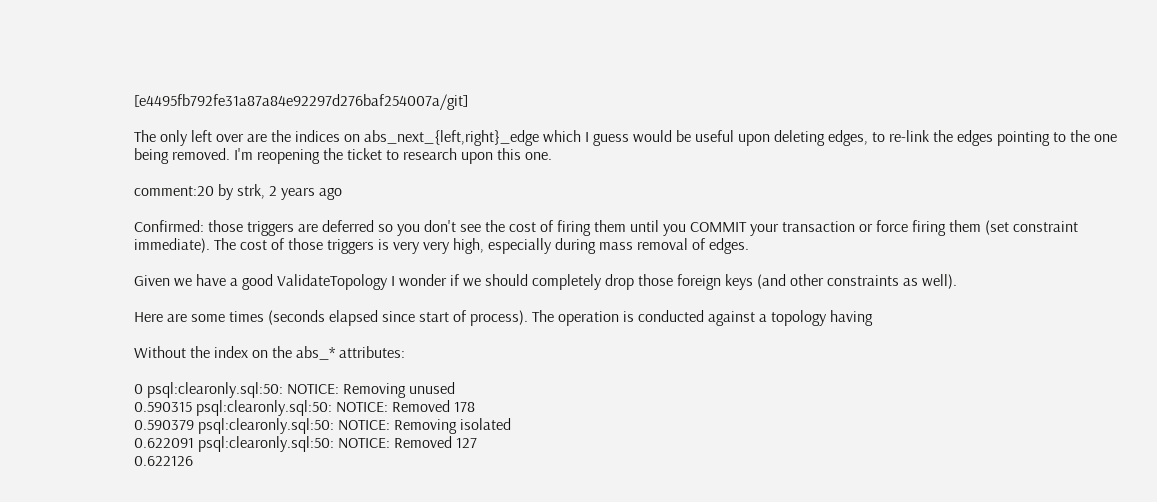[e4495fb792fe31a87a84e92297d276baf254007a/git]

The only left over are the indices on abs_next_{left,right}_edge which I guess would be useful upon deleting edges, to re-link the edges pointing to the one being removed. I'm reopening the ticket to research upon this one.

comment:20 by strk, 2 years ago

Confirmed: those triggers are deferred so you don't see the cost of firing them until you COMMIT your transaction or force firing them (set constraint immediate). The cost of those triggers is very very high, especially during mass removal of edges.

Given we have a good ValidateTopology I wonder if we should completely drop those foreign keys (and other constraints as well).

Here are some times (seconds elapsed since start of process). The operation is conducted against a topology having

Without the index on the abs_* attributes:

0 psql:clearonly.sql:50: NOTICE: Removing unused
0.590315 psql:clearonly.sql:50: NOTICE: Removed 178
0.590379 psql:clearonly.sql:50: NOTICE: Removing isolated
0.622091 psql:clearonly.sql:50: NOTICE: Removed 127
0.622126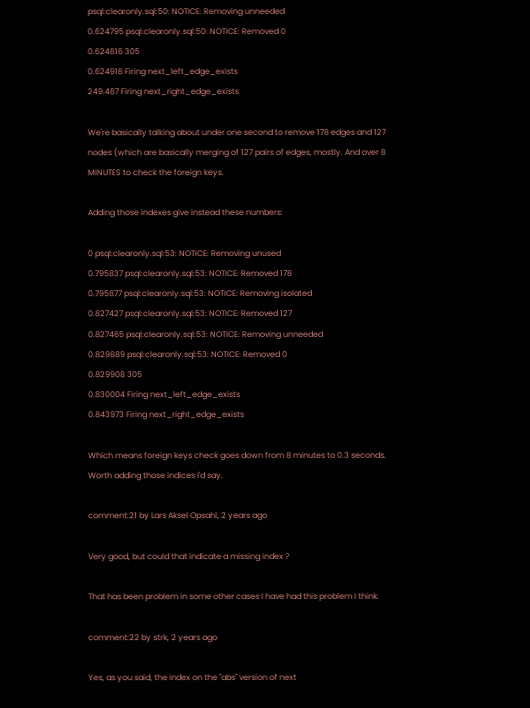psql:clearonly.sql:50: NOTICE: Removing unneeded
0.624795 psql:clearonly.sql:50: NOTICE: Removed 0
0.624816 305
0.624918 Firing next_left_edge_exists
249.487 Firing next_right_edge_exists

We're basically talking about under one second to remove 178 edges and 127 nodes (which are basically merging of 127 pairs of edges, mostly. And over 8 MINUTES to check the foreign keys.

Adding those indexes give instead these numbers:

0 psql:clearonly.sql:53: NOTICE: Removing unused
0.795837 psql:clearonly.sql:53: NOTICE: Removed 178
0.795877 psql:clearonly.sql:53: NOTICE: Removing isolated
0.827427 psql:clearonly.sql:53: NOTICE: Removed 127
0.827465 psql:clearonly.sql:53: NOTICE: Removing unneeded
0.829889 psql:clearonly.sql:53: NOTICE: Removed 0
0.829908 305
0.830004 Firing next_left_edge_exists
0.843973 Firing next_right_edge_exists

Which means foreign keys check goes down from 8 minutes to 0.3 seconds. Worth adding those indices I'd say.

comment:21 by Lars Aksel Opsahl, 2 years ago

Very good, but could that indicate a missing index ?

That has been problem in some other cases I have had this problem I think.

comment:22 by strk, 2 years ago

Yes, as you said, the index on the "abs" version of next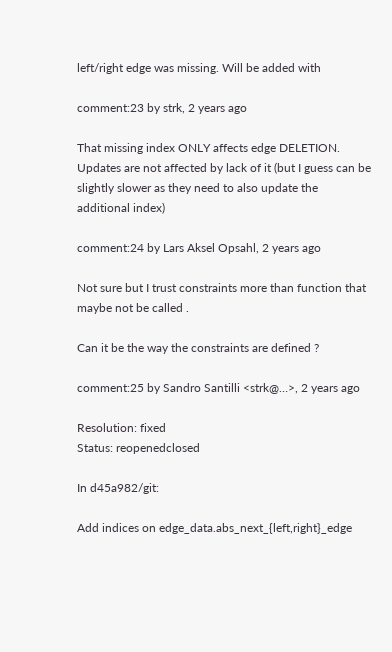left/right edge was missing. Will be added with

comment:23 by strk, 2 years ago

That missing index ONLY affects edge DELETION. Updates are not affected by lack of it (but I guess can be slightly slower as they need to also update the additional index)

comment:24 by Lars Aksel Opsahl, 2 years ago

Not sure but I trust constraints more than function that maybe not be called .

Can it be the way the constraints are defined ?

comment:25 by Sandro Santilli <strk@…>, 2 years ago

Resolution: fixed
Status: reopenedclosed

In d45a982/git:

Add indices on edge_data.abs_next_{left,right}_edge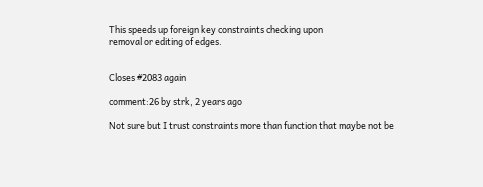This speeds up foreign key constraints checking upon
removal or editing of edges.


Closes #2083 again

comment:26 by strk, 2 years ago

Not sure but I trust constraints more than function that maybe not be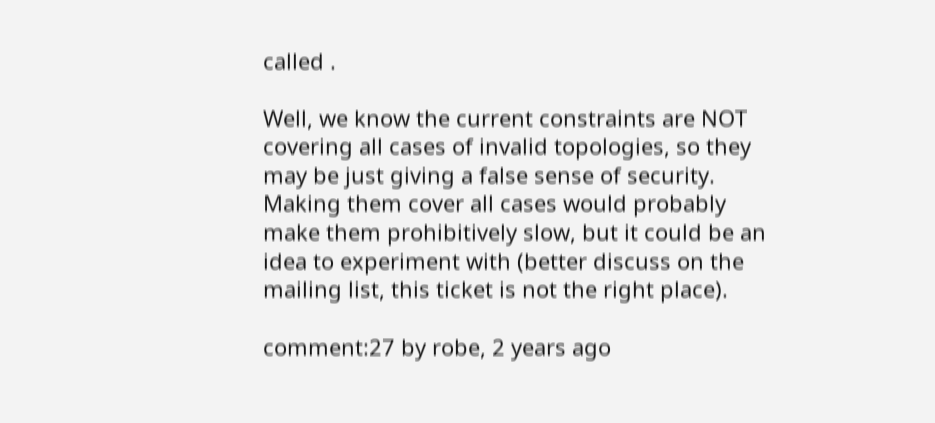called .

Well, we know the current constraints are NOT covering all cases of invalid topologies, so they may be just giving a false sense of security. Making them cover all cases would probably make them prohibitively slow, but it could be an idea to experiment with (better discuss on the mailing list, this ticket is not the right place).

comment:27 by robe, 2 years ago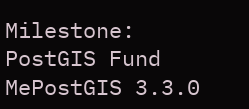Milestone: PostGIS Fund MePostGIS 3.3.0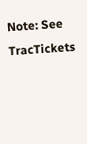Note: See TracTickets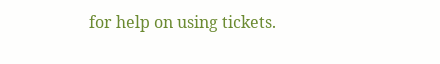for help on using tickets.